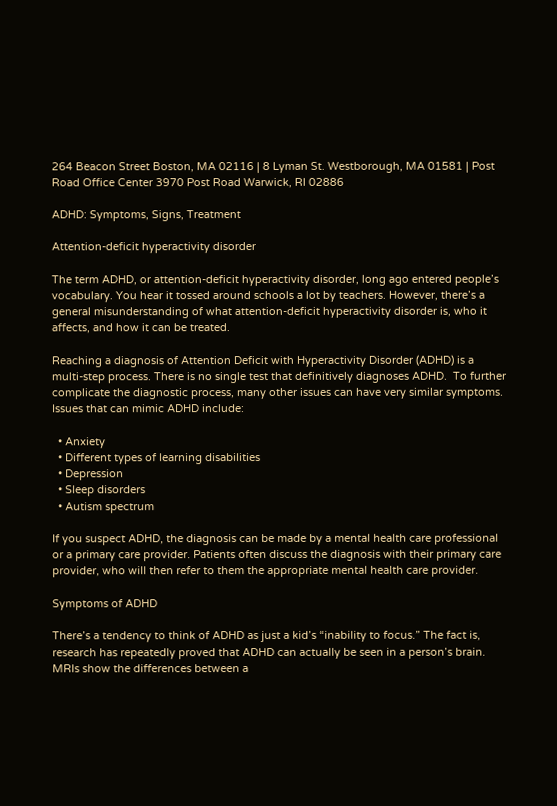264 Beacon Street Boston, MA 02116 | 8 Lyman St. Westborough, MA 01581 | Post Road Office Center 3970 Post Road Warwick, RI 02886

ADHD: Symptoms, Signs, Treatment

Attention-deficit hyperactivity disorder

The term ADHD, or attention-deficit hyperactivity disorder, long ago entered people’s vocabulary. You hear it tossed around schools a lot by teachers. However, there’s a general misunderstanding of what attention-deficit hyperactivity disorder is, who it affects, and how it can be treated.

Reaching a diagnosis of Attention Deficit with Hyperactivity Disorder (ADHD) is a multi-step process. There is no single test that definitively diagnoses ADHD.  To further complicate the diagnostic process, many other issues can have very similar symptoms. Issues that can mimic ADHD include:

  • Anxiety
  • Different types of learning disabilities
  • Depression
  • Sleep disorders
  • Autism spectrum

If you suspect ADHD, the diagnosis can be made by a mental health care professional or a primary care provider. Patients often discuss the diagnosis with their primary care provider, who will then refer to them the appropriate mental health care provider.

Symptoms of ADHD

There’s a tendency to think of ADHD as just a kid’s “inability to focus.” The fact is, research has repeatedly proved that ADHD can actually be seen in a person’s brain. MRIs show the differences between a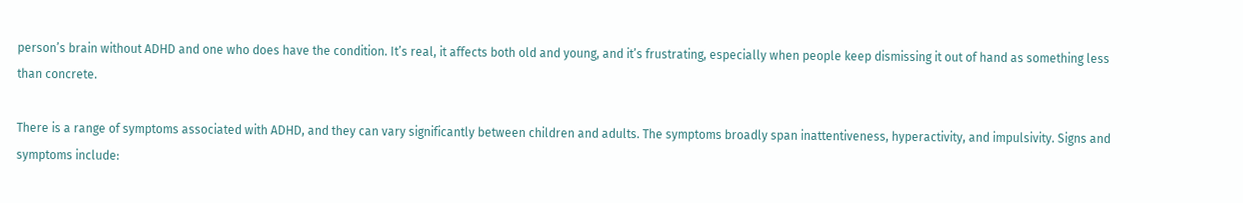person’s brain without ADHD and one who does have the condition. It’s real, it affects both old and young, and it’s frustrating, especially when people keep dismissing it out of hand as something less than concrete.

There is a range of symptoms associated with ADHD, and they can vary significantly between children and adults. The symptoms broadly span inattentiveness, hyperactivity, and impulsivity. Signs and symptoms include: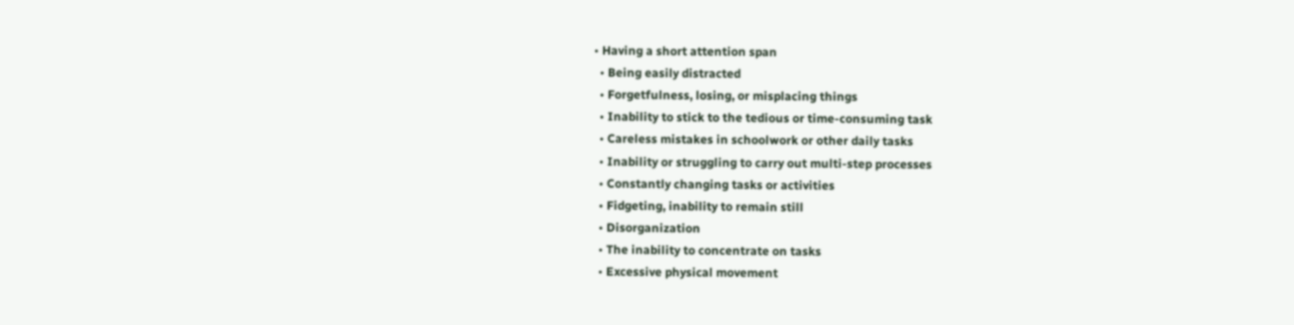• Having a short attention span
  • Being easily distracted
  • Forgetfulness, losing, or misplacing things
  • Inability to stick to the tedious or time-consuming task
  • Careless mistakes in schoolwork or other daily tasks
  • Inability or struggling to carry out multi-step processes
  • Constantly changing tasks or activities
  • Fidgeting, inability to remain still
  • Disorganization
  • The inability to concentrate on tasks
  • Excessive physical movement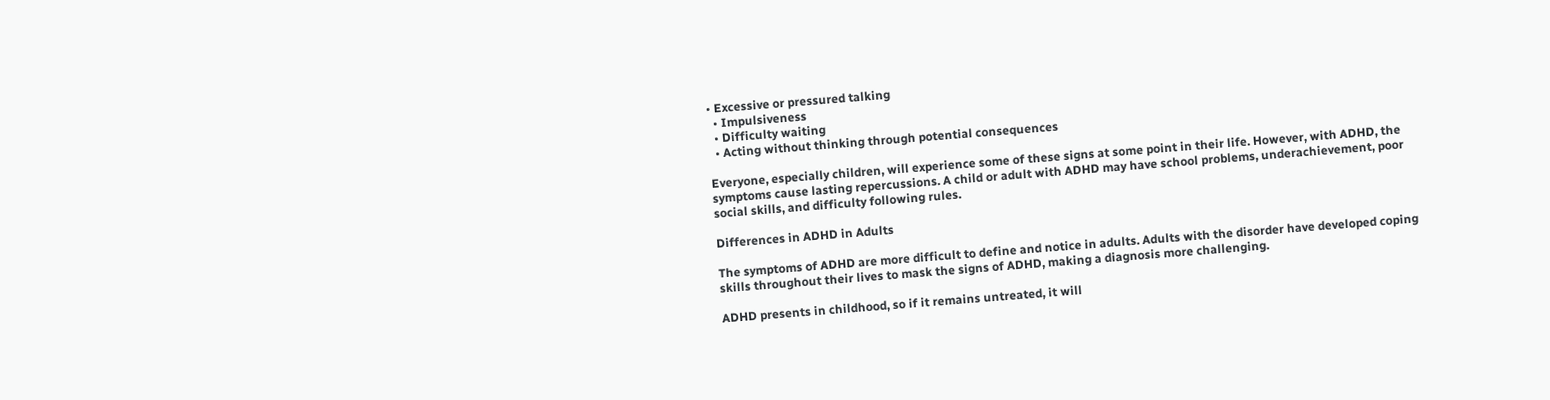• Excessive or pressured talking
  • Impulsiveness
  • Difficulty waiting
  • Acting without thinking through potential consequences

Everyone, especially children, will experience some of these signs at some point in their life. However, with ADHD, the symptoms cause lasting repercussions. A child or adult with ADHD may have school problems, underachievement, poor social skills, and difficulty following rules.

Differences in ADHD in Adults

The symptoms of ADHD are more difficult to define and notice in adults. Adults with the disorder have developed coping skills throughout their lives to mask the signs of ADHD, making a diagnosis more challenging.

ADHD presents in childhood, so if it remains untreated, it will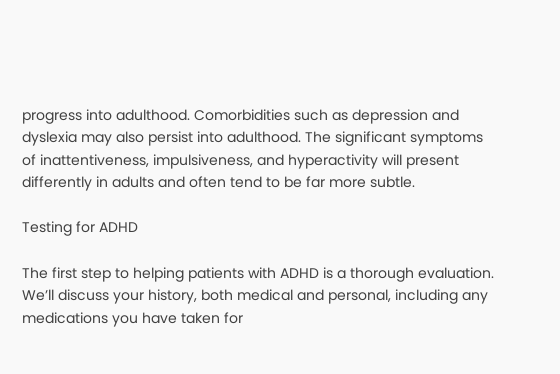progress into adulthood. Comorbidities such as depression and dyslexia may also persist into adulthood. The significant symptoms of inattentiveness, impulsiveness, and hyperactivity will present differently in adults and often tend to be far more subtle.

Testing for ADHD

The first step to helping patients with ADHD is a thorough evaluation. We’ll discuss your history, both medical and personal, including any medications you have taken for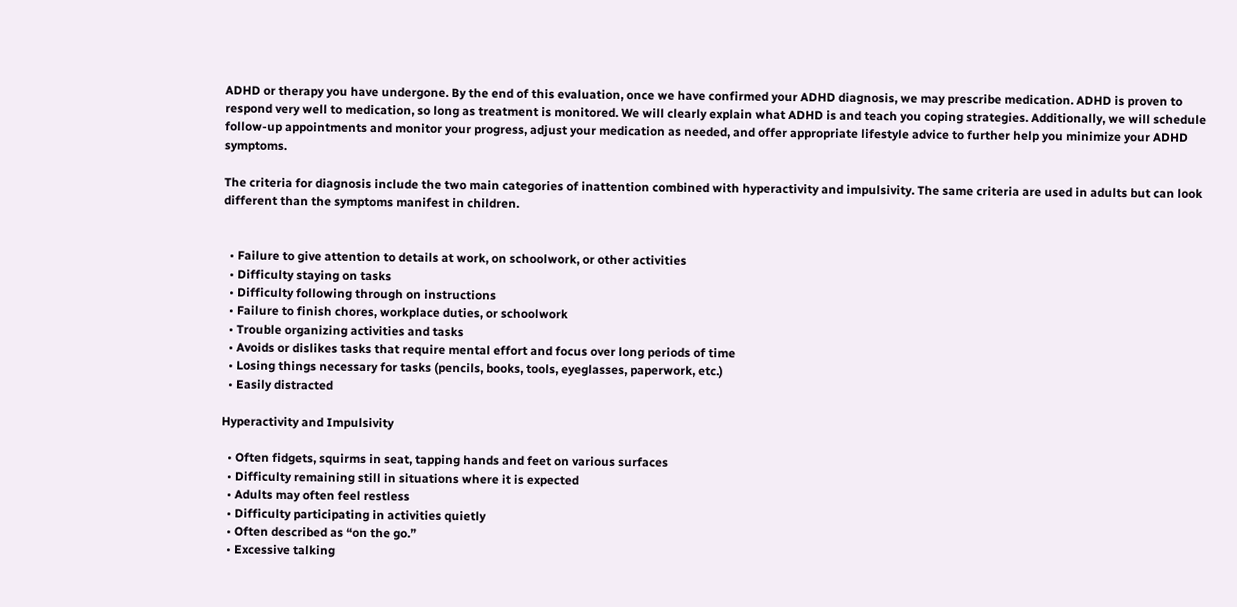ADHD or therapy you have undergone. By the end of this evaluation, once we have confirmed your ADHD diagnosis, we may prescribe medication. ADHD is proven to respond very well to medication, so long as treatment is monitored. We will clearly explain what ADHD is and teach you coping strategies. Additionally, we will schedule follow-up appointments and monitor your progress, adjust your medication as needed, and offer appropriate lifestyle advice to further help you minimize your ADHD symptoms.

The criteria for diagnosis include the two main categories of inattention combined with hyperactivity and impulsivity. The same criteria are used in adults but can look different than the symptoms manifest in children.


  • Failure to give attention to details at work, on schoolwork, or other activities
  • Difficulty staying on tasks
  • Difficulty following through on instructions
  • Failure to finish chores, workplace duties, or schoolwork
  • Trouble organizing activities and tasks
  • Avoids or dislikes tasks that require mental effort and focus over long periods of time
  • Losing things necessary for tasks (pencils, books, tools, eyeglasses, paperwork, etc.)
  • Easily distracted

Hyperactivity and Impulsivity

  • Often fidgets, squirms in seat, tapping hands and feet on various surfaces
  • Difficulty remaining still in situations where it is expected
  • Adults may often feel restless
  • Difficulty participating in activities quietly
  • Often described as “on the go.”
  • Excessive talking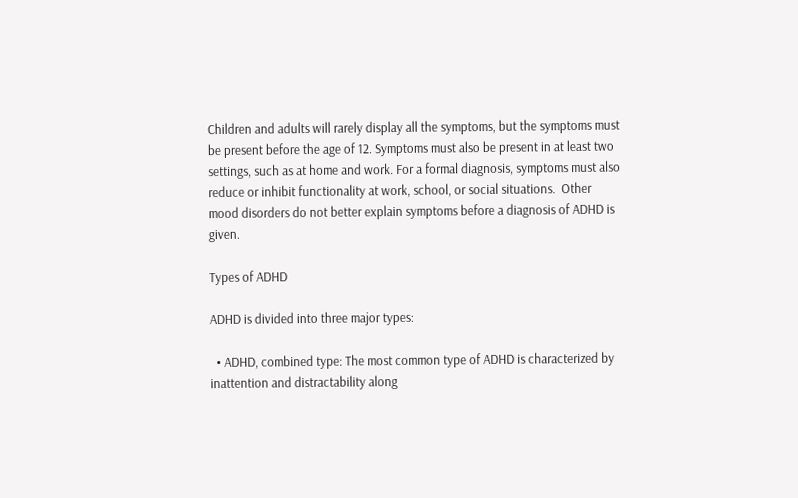Children and adults will rarely display all the symptoms, but the symptoms must be present before the age of 12. Symptoms must also be present in at least two settings, such as at home and work. For a formal diagnosis, symptoms must also reduce or inhibit functionality at work, school, or social situations.  Other mood disorders do not better explain symptoms before a diagnosis of ADHD is given.

Types of ADHD

ADHD is divided into three major types:

  • ADHD, combined type: The most common type of ADHD is characterized by inattention and distractability along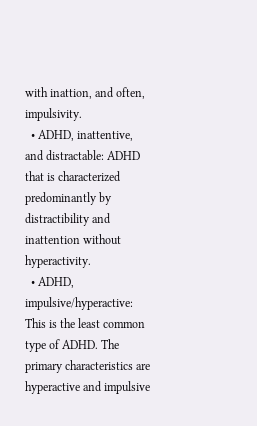with inattion, and often, impulsivity.
  • ADHD, inattentive, and distractable: ADHD that is characterized predominantly by distractibility and inattention without hyperactivity.
  • ADHD, impulsive/hyperactive: This is the least common type of ADHD. The primary characteristics are hyperactive and impulsive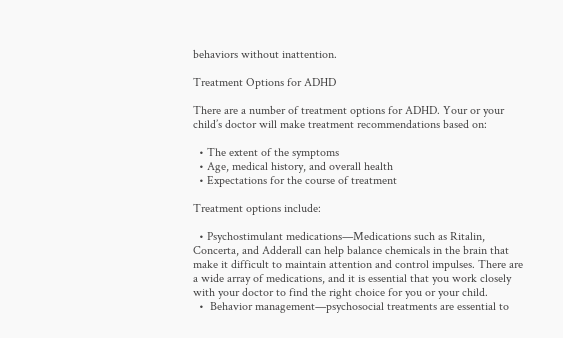behaviors without inattention.

Treatment Options for ADHD

There are a number of treatment options for ADHD. Your or your child’s doctor will make treatment recommendations based on:

  • The extent of the symptoms
  • Age, medical history, and overall health
  • Expectations for the course of treatment

Treatment options include:

  • Psychostimulant medications—Medications such as Ritalin, Concerta, and Adderall can help balance chemicals in the brain that make it difficult to maintain attention and control impulses. There are a wide array of medications, and it is essential that you work closely with your doctor to find the right choice for you or your child.
  •  Behavior management—psychosocial treatments are essential to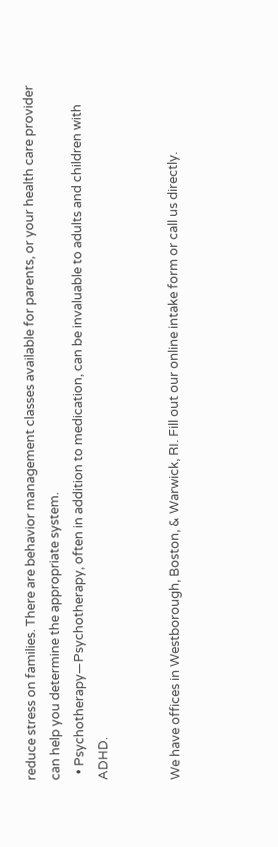reduce stress on families. There are behavior management classes available for parents, or your health care provider can help you determine the appropriate system.
  • Psychotherapy—Psychotherapy, often in addition to medication, can be invaluable to adults and children with ADHD.


We have offices in Westborough, Boston, & Warwick, RI. Fill out our online intake form or call us directly.